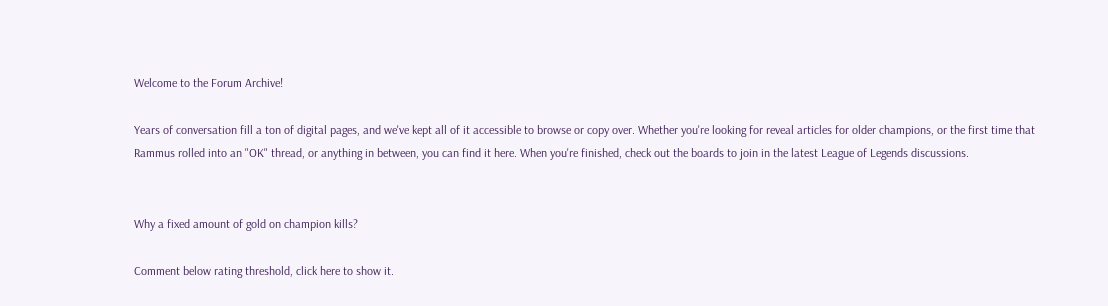Welcome to the Forum Archive!

Years of conversation fill a ton of digital pages, and we've kept all of it accessible to browse or copy over. Whether you're looking for reveal articles for older champions, or the first time that Rammus rolled into an "OK" thread, or anything in between, you can find it here. When you're finished, check out the boards to join in the latest League of Legends discussions.


Why a fixed amount of gold on champion kills?

Comment below rating threshold, click here to show it.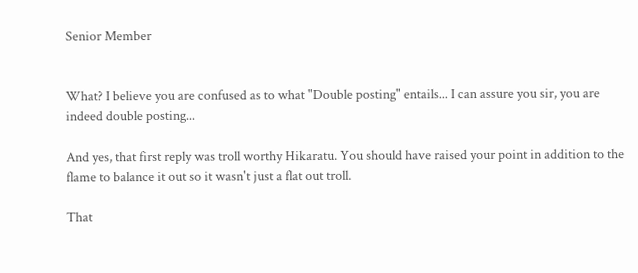Senior Member


What? I believe you are confused as to what "Double posting" entails... I can assure you sir, you are indeed double posting...

And yes, that first reply was troll worthy Hikaratu. You should have raised your point in addition to the flame to balance it out so it wasn't just a flat out troll.

That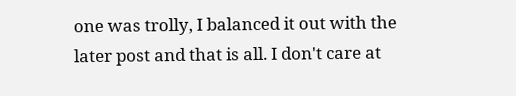one was trolly, I balanced it out with the later post and that is all. I don't care at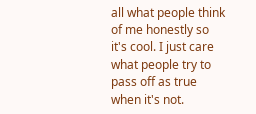all what people think of me honestly so it's cool. I just care what people try to pass off as true when it's not.